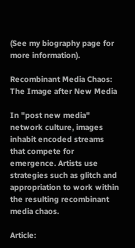(See my biography page for more information).

Recombinant Media Chaos: The Image after New Media

In "post new media" network culture, images inhabit encoded streams that compete for emergence. Artists use strategies such as glitch and appropriation to work within the resulting recombinant media chaos.

Article: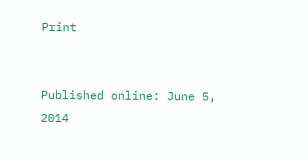Print


Published online: June 5, 2014